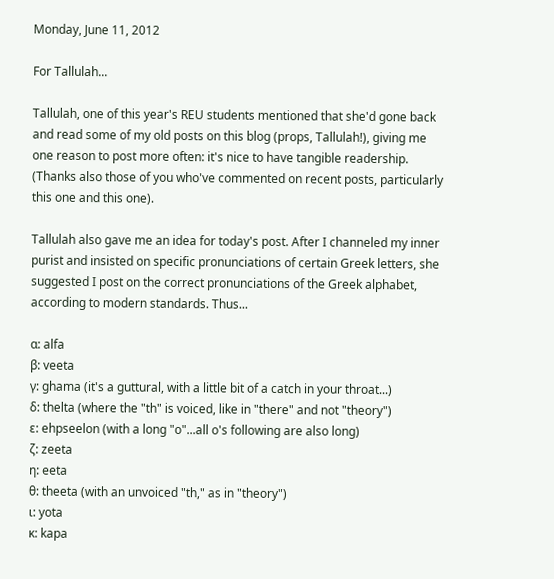Monday, June 11, 2012

For Tallulah...

Tallulah, one of this year's REU students mentioned that she'd gone back and read some of my old posts on this blog (props, Tallulah!), giving me one reason to post more often: it's nice to have tangible readership. (Thanks also those of you who've commented on recent posts, particularly this one and this one).

Tallulah also gave me an idea for today's post. After I channeled my inner purist and insisted on specific pronunciations of certain Greek letters, she suggested I post on the correct pronunciations of the Greek alphabet, according to modern standards. Thus...

α: alfa
β: veeta
γ: ghama (it's a guttural, with a little bit of a catch in your throat...)
δ: thelta (where the "th" is voiced, like in "there" and not "theory")
ε: ehpseelon (with a long "o"...all o's following are also long)
ζ: zeeta
η: eeta
θ: theeta (with an unvoiced "th," as in "theory")
ι: yota
κ: kapa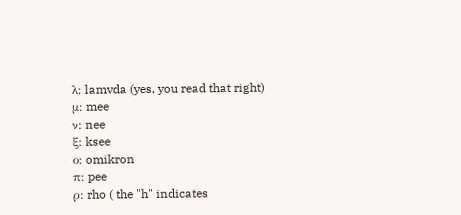λ: lamvda (yes, you read that right)
μ: mee
ν: nee
ξ: ksee
ο: omikron
π: pee
ρ: rho ( the "h" indicates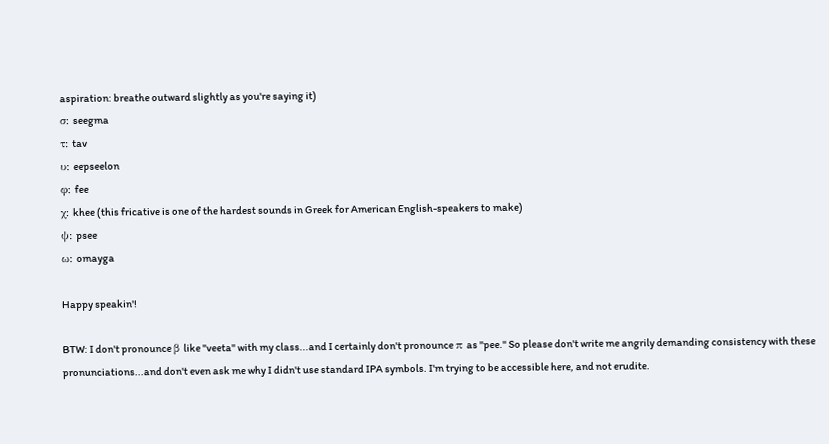aspiration: breathe outward slightly as you're saying it)
σ: seegma
τ: tav
υ: eepseelon
φ: fee
χ: khee (this fricative is one of the hardest sounds in Greek for American English-speakers to make)
ψ: psee
ω: omayga

Happy speakin'!

BTW: I don't pronounce β like "veeta" with my class...and I certainly don't pronounce π as "pee." So please don't write me angrily demanding consistency with these pronunciations...and don't even ask me why I didn't use standard IPA symbols. I'm trying to be accessible here, and not erudite.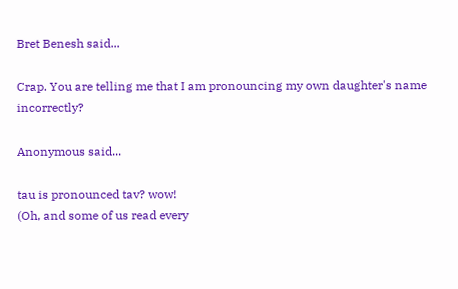Bret Benesh said...

Crap. You are telling me that I am pronouncing my own daughter's name incorrectly?

Anonymous said...

tau is pronounced tav? wow!
(Oh, and some of us read every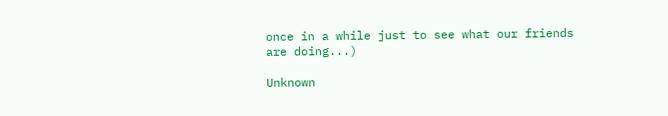once in a while just to see what our friends are doing...)

Unknown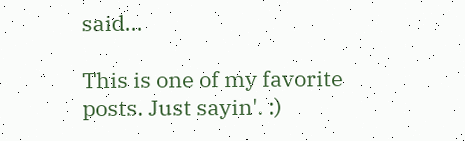said...

This is one of my favorite posts. Just sayin'. :)